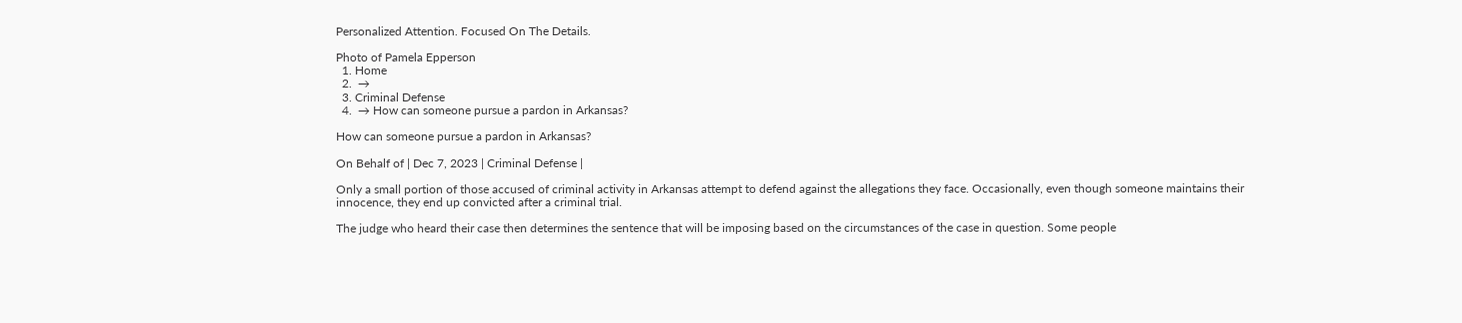Personalized Attention. Focused On The Details.

Photo of Pamela Epperson
  1. Home
  2.  →
  3. Criminal Defense
  4.  → How can someone pursue a pardon in Arkansas?

How can someone pursue a pardon in Arkansas?

On Behalf of | Dec 7, 2023 | Criminal Defense |

Only a small portion of those accused of criminal activity in Arkansas attempt to defend against the allegations they face. Occasionally, even though someone maintains their innocence, they end up convicted after a criminal trial.

The judge who heard their case then determines the sentence that will be imposing based on the circumstances of the case in question. Some people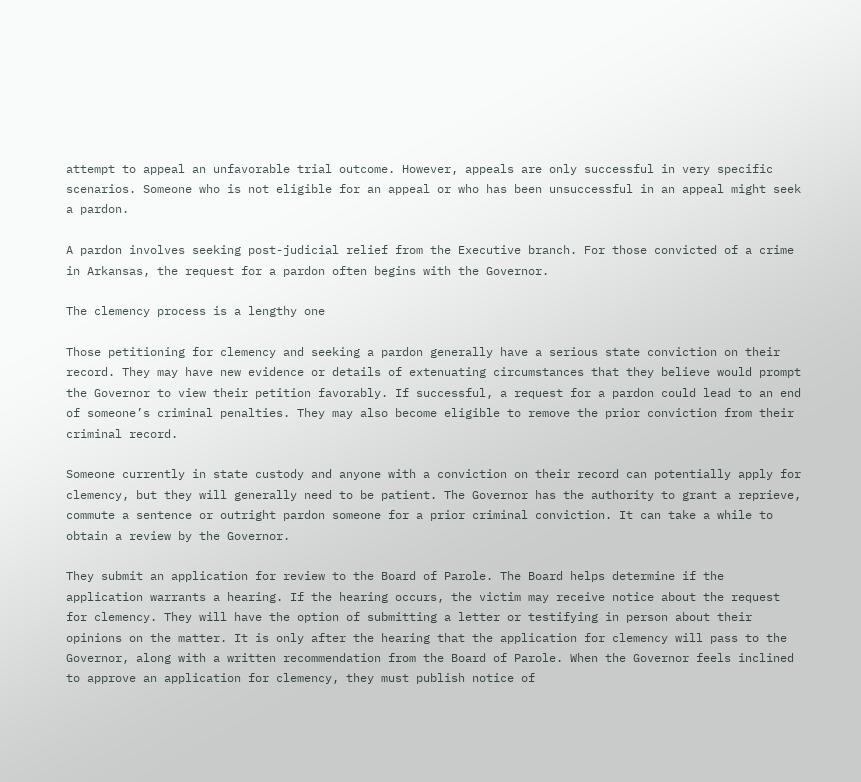attempt to appeal an unfavorable trial outcome. However, appeals are only successful in very specific scenarios. Someone who is not eligible for an appeal or who has been unsuccessful in an appeal might seek a pardon.

A pardon involves seeking post-judicial relief from the Executive branch. For those convicted of a crime in Arkansas, the request for a pardon often begins with the Governor.

The clemency process is a lengthy one

Those petitioning for clemency and seeking a pardon generally have a serious state conviction on their record. They may have new evidence or details of extenuating circumstances that they believe would prompt the Governor to view their petition favorably. If successful, a request for a pardon could lead to an end of someone’s criminal penalties. They may also become eligible to remove the prior conviction from their criminal record.

Someone currently in state custody and anyone with a conviction on their record can potentially apply for clemency, but they will generally need to be patient. The Governor has the authority to grant a reprieve, commute a sentence or outright pardon someone for a prior criminal conviction. It can take a while to obtain a review by the Governor.

They submit an application for review to the Board of Parole. The Board helps determine if the application warrants a hearing. If the hearing occurs, the victim may receive notice about the request for clemency. They will have the option of submitting a letter or testifying in person about their opinions on the matter. It is only after the hearing that the application for clemency will pass to the Governor, along with a written recommendation from the Board of Parole. When the Governor feels inclined to approve an application for clemency, they must publish notice of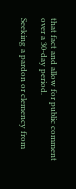that fact and allow for public comment over a 30-day period.

Seeking a pardon or clemency from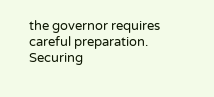the governor requires careful preparation. Securing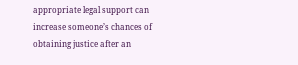appropriate legal support can increase someone’s chances of obtaining justice after an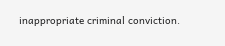inappropriate criminal conviction.